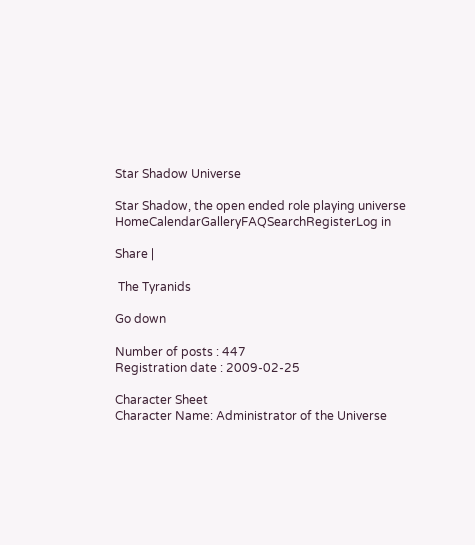Star Shadow Universe

Star Shadow, the open ended role playing universe
HomeCalendarGalleryFAQSearchRegisterLog in

Share |

 The Tyranids

Go down

Number of posts : 447
Registration date : 2009-02-25

Character Sheet
Character Name: Administrator of the Universe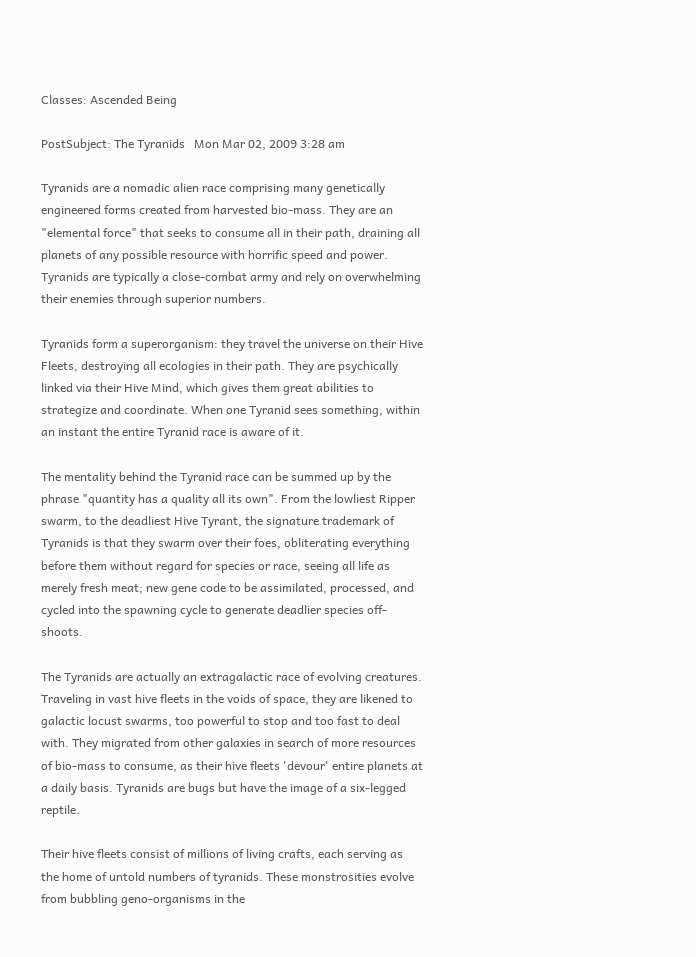Classes: Ascended Being

PostSubject: The Tyranids   Mon Mar 02, 2009 3:28 am

Tyranids are a nomadic alien race comprising many genetically engineered forms created from harvested bio-mass. They are an "elemental force" that seeks to consume all in their path, draining all planets of any possible resource with horrific speed and power. Tyranids are typically a close-combat army and rely on overwhelming their enemies through superior numbers.

Tyranids form a superorganism: they travel the universe on their Hive Fleets, destroying all ecologies in their path. They are psychically linked via their Hive Mind, which gives them great abilities to strategize and coordinate. When one Tyranid sees something, within an instant the entire Tyranid race is aware of it.

The mentality behind the Tyranid race can be summed up by the phrase "quantity has a quality all its own". From the lowliest Ripper swarm, to the deadliest Hive Tyrant, the signature trademark of Tyranids is that they swarm over their foes, obliterating everything before them without regard for species or race, seeing all life as merely fresh meat; new gene code to be assimilated, processed, and cycled into the spawning cycle to generate deadlier species off-shoots.

The Tyranids are actually an extragalactic race of evolving creatures. Traveling in vast hive fleets in the voids of space, they are likened to galactic locust swarms, too powerful to stop and too fast to deal with. They migrated from other galaxies in search of more resources of bio-mass to consume, as their hive fleets 'devour' entire planets at a daily basis. Tyranids are bugs but have the image of a six-legged reptile.

Their hive fleets consist of millions of living crafts, each serving as the home of untold numbers of tyranids. These monstrosities evolve from bubbling geno-organisms in the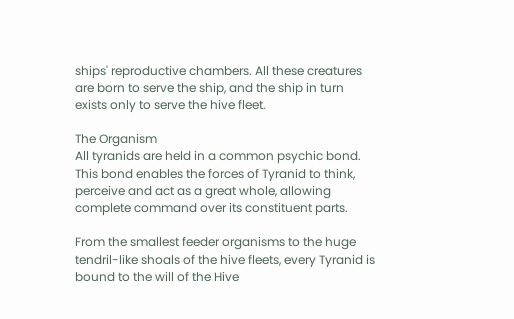ships' reproductive chambers. All these creatures are born to serve the ship, and the ship in turn exists only to serve the hive fleet.

The Organism
All tyranids are held in a common psychic bond. This bond enables the forces of Tyranid to think, perceive and act as a great whole, allowing complete command over its constituent parts.

From the smallest feeder organisms to the huge tendril-like shoals of the hive fleets, every Tyranid is bound to the will of the Hive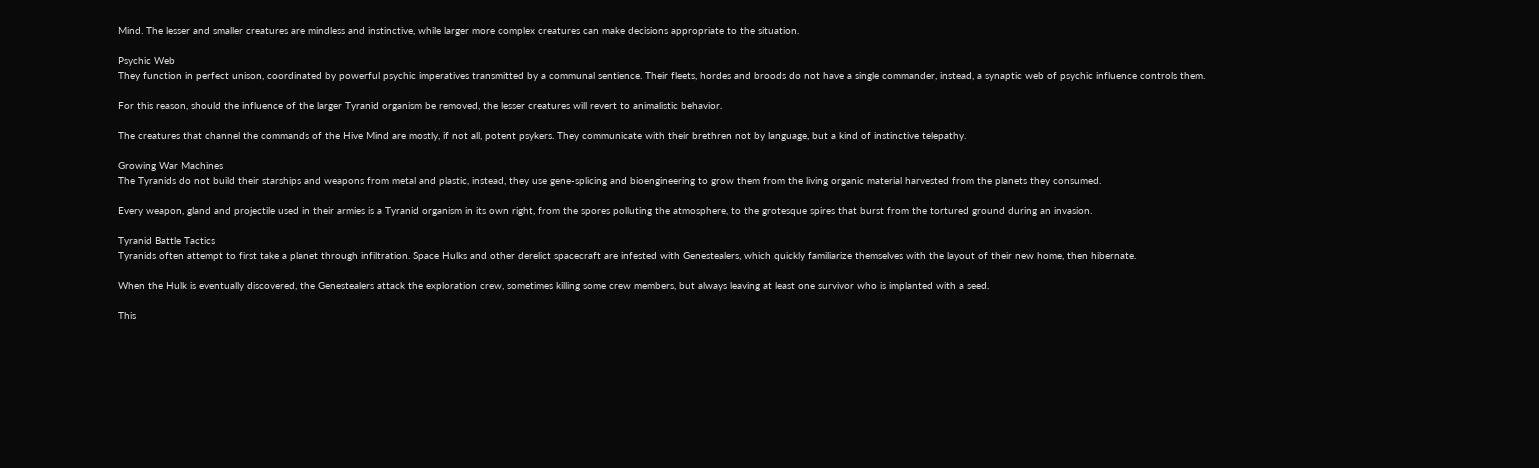Mind. The lesser and smaller creatures are mindless and instinctive, while larger more complex creatures can make decisions appropriate to the situation.

Psychic Web
They function in perfect unison, coordinated by powerful psychic imperatives transmitted by a communal sentience. Their fleets, hordes and broods do not have a single commander, instead, a synaptic web of psychic influence controls them.

For this reason, should the influence of the larger Tyranid organism be removed, the lesser creatures will revert to animalistic behavior.

The creatures that channel the commands of the Hive Mind are mostly, if not all, potent psykers. They communicate with their brethren not by language, but a kind of instinctive telepathy.

Growing War Machines
The Tyranids do not build their starships and weapons from metal and plastic, instead, they use gene-splicing and bioengineering to grow them from the living organic material harvested from the planets they consumed.

Every weapon, gland and projectile used in their armies is a Tyranid organism in its own right, from the spores polluting the atmosphere, to the grotesque spires that burst from the tortured ground during an invasion.

Tyranid Battle Tactics
Tyranids often attempt to first take a planet through infiltration. Space Hulks and other derelict spacecraft are infested with Genestealers, which quickly familiarize themselves with the layout of their new home, then hibernate.

When the Hulk is eventually discovered, the Genestealers attack the exploration crew, sometimes killing some crew members, but always leaving at least one survivor who is implanted with a seed.

This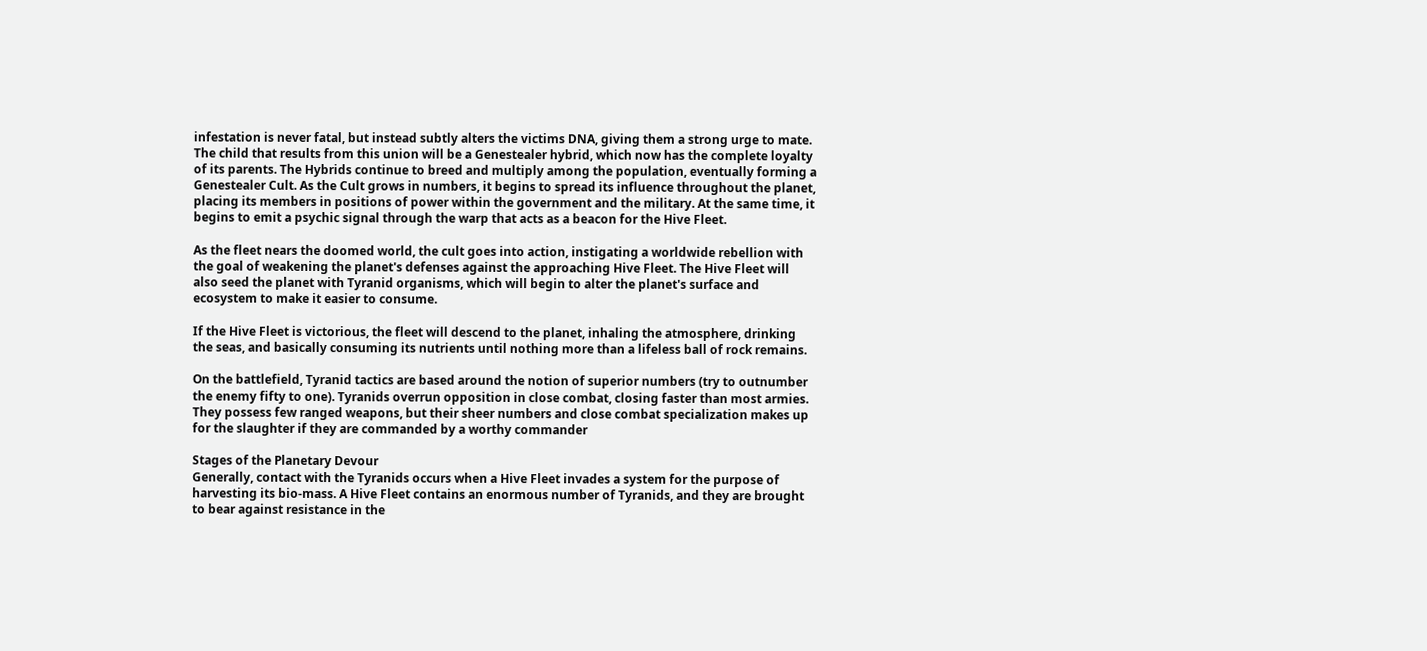infestation is never fatal, but instead subtly alters the victims DNA, giving them a strong urge to mate. The child that results from this union will be a Genestealer hybrid, which now has the complete loyalty of its parents. The Hybrids continue to breed and multiply among the population, eventually forming a Genestealer Cult. As the Cult grows in numbers, it begins to spread its influence throughout the planet, placing its members in positions of power within the government and the military. At the same time, it begins to emit a psychic signal through the warp that acts as a beacon for the Hive Fleet.

As the fleet nears the doomed world, the cult goes into action, instigating a worldwide rebellion with the goal of weakening the planet's defenses against the approaching Hive Fleet. The Hive Fleet will also seed the planet with Tyranid organisms, which will begin to alter the planet's surface and ecosystem to make it easier to consume.

If the Hive Fleet is victorious, the fleet will descend to the planet, inhaling the atmosphere, drinking the seas, and basically consuming its nutrients until nothing more than a lifeless ball of rock remains.

On the battlefield, Tyranid tactics are based around the notion of superior numbers (try to outnumber the enemy fifty to one). Tyranids overrun opposition in close combat, closing faster than most armies. They possess few ranged weapons, but their sheer numbers and close combat specialization makes up for the slaughter if they are commanded by a worthy commander

Stages of the Planetary Devour
Generally, contact with the Tyranids occurs when a Hive Fleet invades a system for the purpose of harvesting its bio-mass. A Hive Fleet contains an enormous number of Tyranids, and they are brought to bear against resistance in the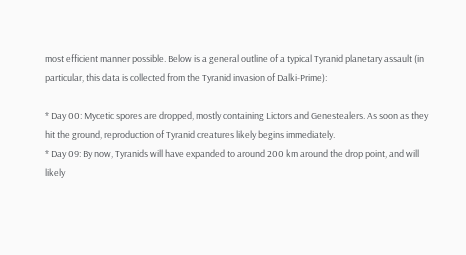most efficient manner possible. Below is a general outline of a typical Tyranid planetary assault (in particular, this data is collected from the Tyranid invasion of Dalki-Prime):

* Day 00: Mycetic spores are dropped, mostly containing Lictors and Genestealers. As soon as they hit the ground, reproduction of Tyranid creatures likely begins immediately.
* Day 09: By now, Tyranids will have expanded to around 200 km around the drop point, and will likely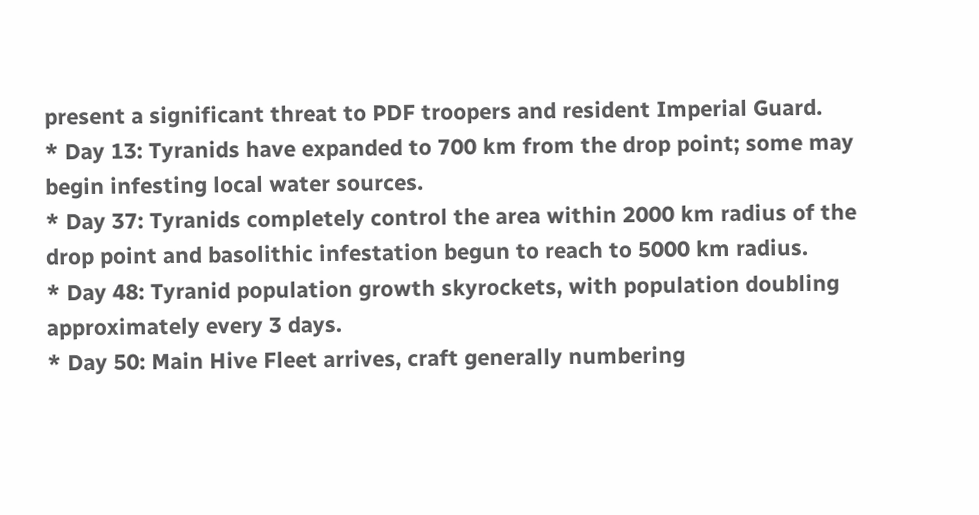present a significant threat to PDF troopers and resident Imperial Guard.
* Day 13: Tyranids have expanded to 700 km from the drop point; some may begin infesting local water sources.
* Day 37: Tyranids completely control the area within 2000 km radius of the drop point and basolithic infestation begun to reach to 5000 km radius.
* Day 48: Tyranid population growth skyrockets, with population doubling approximately every 3 days.
* Day 50: Main Hive Fleet arrives, craft generally numbering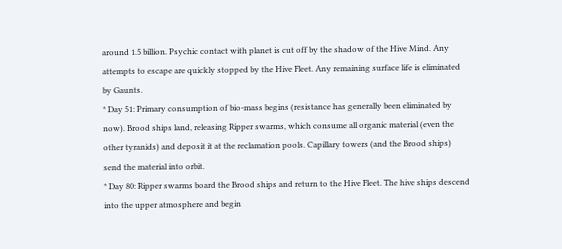around 1.5 billion. Psychic contact with planet is cut off by the shadow of the Hive Mind. Any attempts to escape are quickly stopped by the Hive Fleet. Any remaining surface life is eliminated by Gaunts.
* Day 51: Primary consumption of bio-mass begins (resistance has generally been eliminated by now). Brood ships land, releasing Ripper swarms, which consume all organic material (even the other tyranids) and deposit it at the reclamation pools. Capillary towers (and the Brood ships) send the material into orbit.
* Day 80: Ripper swarms board the Brood ships and return to the Hive Fleet. The hive ships descend into the upper atmosphere and begin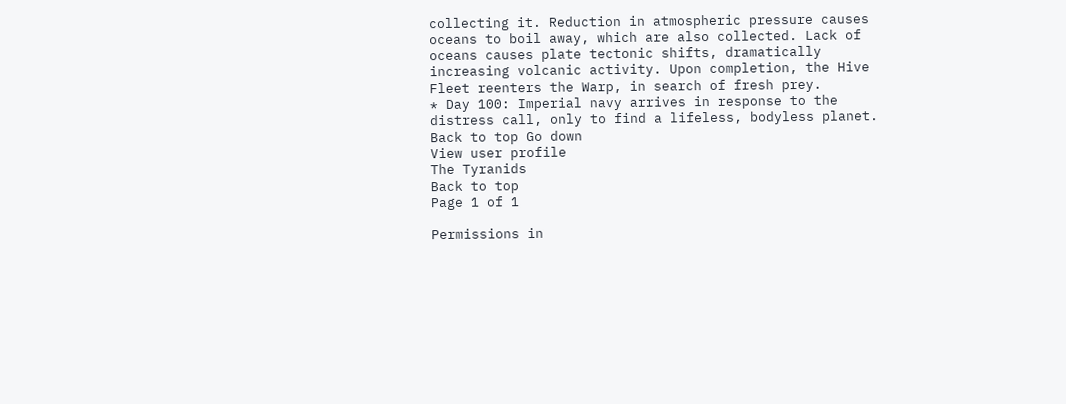collecting it. Reduction in atmospheric pressure causes oceans to boil away, which are also collected. Lack of oceans causes plate tectonic shifts, dramatically increasing volcanic activity. Upon completion, the Hive Fleet reenters the Warp, in search of fresh prey.
* Day 100: Imperial navy arrives in response to the distress call, only to find a lifeless, bodyless planet.
Back to top Go down
View user profile
The Tyranids
Back to top
Page 1 of 1

Permissions in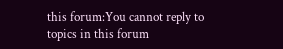this forum:You cannot reply to topics in this forum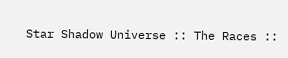Star Shadow Universe :: The Races ::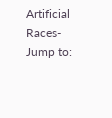Artificial Races-
Jump to: